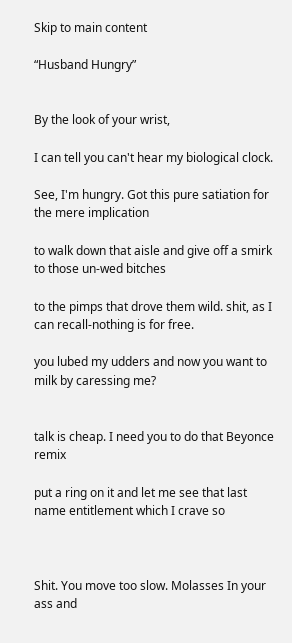Skip to main content

“Husband Hungry”


By the look of your wrist,

I can tell you can't hear my biological clock.

See, I'm hungry. Got this pure satiation for the mere implication

to walk down that aisle and give off a smirk to those un-wed bitches

to the pimps that drove them wild. shit, as I can recall-nothing is for free.

you lubed my udders and now you want to milk by caressing me?


talk is cheap. I need you to do that Beyonce remix

put a ring on it and let me see that last name entitlement which I crave so



Shit. You move too slow. Molasses In your ass and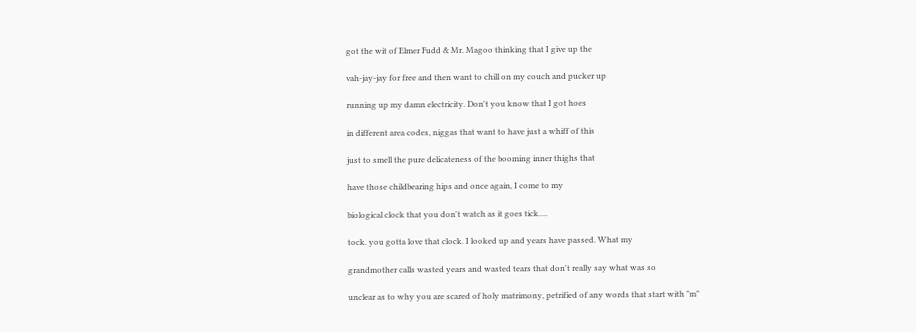got the wit of Elmer Fudd & Mr. Magoo thinking that I give up the

vah-jay-jay for free and then want to chill on my couch and pucker up

running up my damn electricity. Don't you know that I got hoes

in different area codes, niggas that want to have just a whiff of this

just to smell the pure delicateness of the booming inner thighs that

have those childbearing hips and once again, I come to my

biological clock that you don't watch as it goes tick….

tock. you gotta love that clock. I looked up and years have passed. What my

grandmother calls wasted years and wasted tears that don't really say what was so

unclear as to why you are scared of holy matrimony, petrified of any words that start with "m"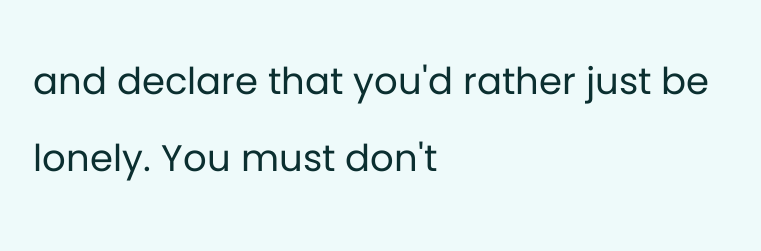and declare that you'd rather just be lonely. You must don't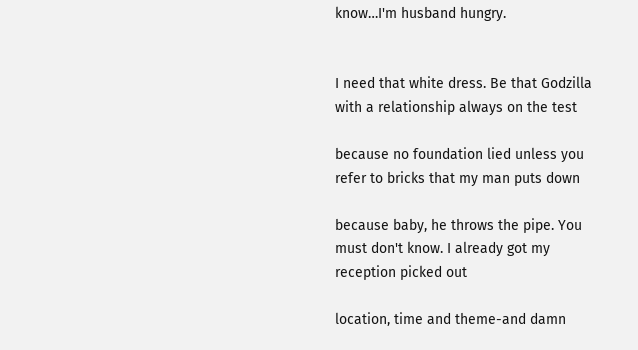know…I'm husband hungry.


I need that white dress. Be that Godzilla with a relationship always on the test

because no foundation lied unless you refer to bricks that my man puts down

because baby, he throws the pipe. You must don't know. I already got my reception picked out

location, time and theme-and damn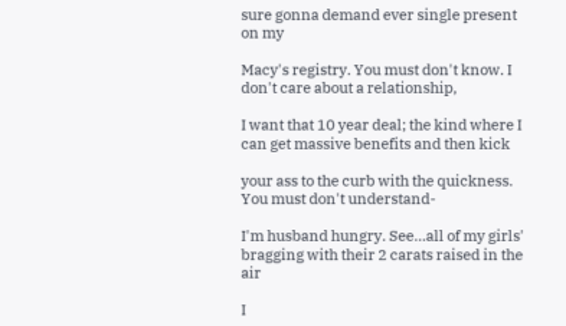sure gonna demand ever single present on my

Macy's registry. You must don't know. I don't care about a relationship,

I want that 10 year deal; the kind where I can get massive benefits and then kick

your ass to the curb with the quickness. You must don't understand-

I'm husband hungry. See…all of my girls' bragging with their 2 carats raised in the air

I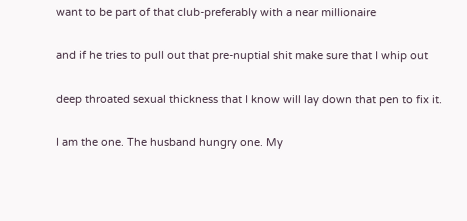want to be part of that club-preferably with a near millionaire

and if he tries to pull out that pre-nuptial shit make sure that I whip out

deep throated sexual thickness that I know will lay down that pen to fix it.

I am the one. The husband hungry one. My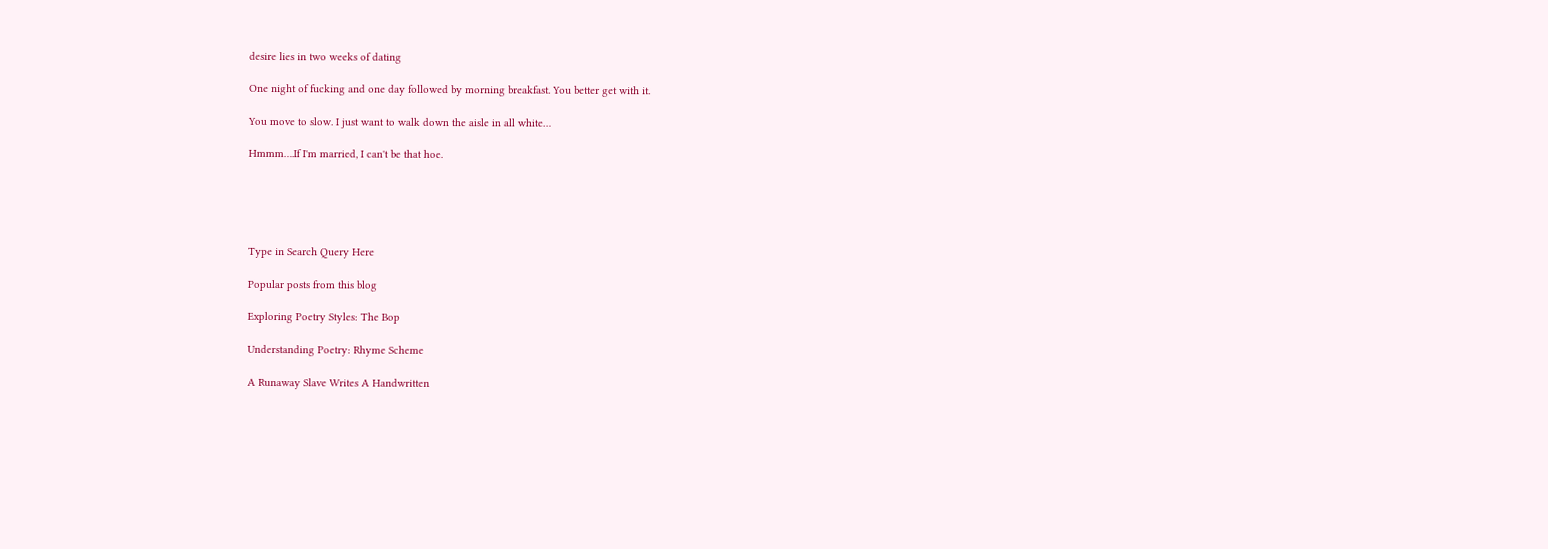desire lies in two weeks of dating

One night of fucking and one day followed by morning breakfast. You better get with it.

You move to slow. I just want to walk down the aisle in all white…

Hmmm….If I'm married, I can't be that hoe.





Type in Search Query Here

Popular posts from this blog

Exploring Poetry Styles: The Bop

Understanding Poetry: Rhyme Scheme

A Runaway Slave Writes A Handwritten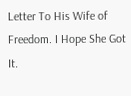Letter To His Wife of Freedom. I Hope She Got It.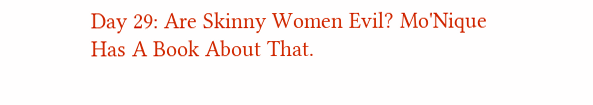Day 29: Are Skinny Women Evil? Mo'Nique Has A Book About That.